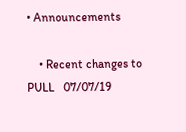• Announcements

    • Recent changes to PULL   07/07/19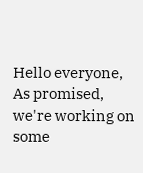Hello everyone,   As promised, we're working on some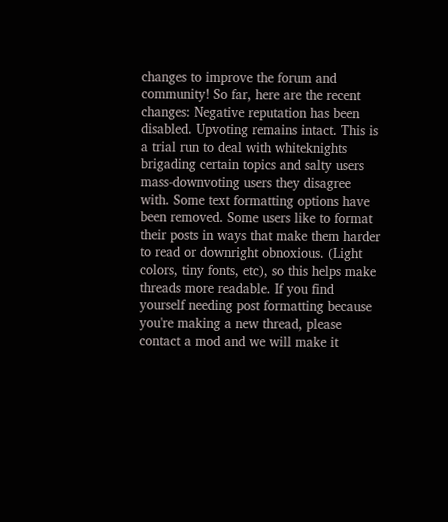changes to improve the forum and community! So far, here are the recent changes: Negative reputation has been disabled. Upvoting remains intact. This is a trial run to deal with whiteknights brigading certain topics and salty users mass-downvoting users they disagree with. Some text formatting options have been removed. Some users like to format their posts in ways that make them harder to read or downright obnoxious. (Light colors, tiny fonts, etc), so this helps make threads more readable. If you find yourself needing post formatting because you're making a new thread, please contact a mod and we will make it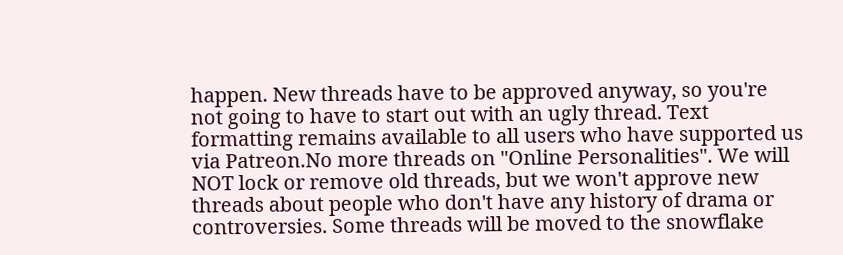happen. New threads have to be approved anyway, so you're not going to have to start out with an ugly thread. Text formatting remains available to all users who have supported us via Patreon.No more threads on "Online Personalities". We will NOT lock or remove old threads, but we won't approve new threads about people who don't have any history of drama or controversies. Some threads will be moved to the snowflake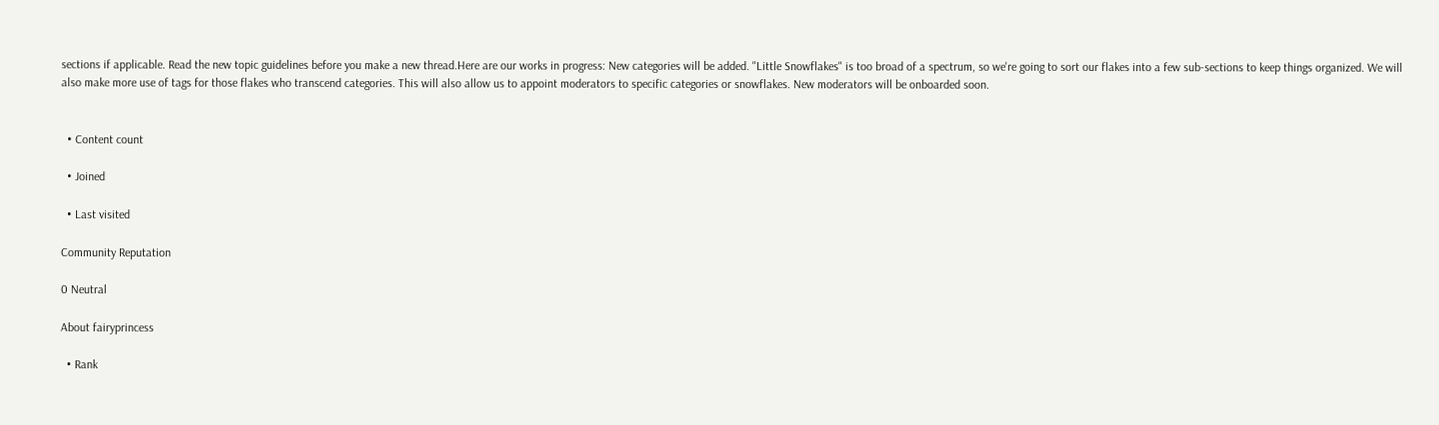sections if applicable. Read the new topic guidelines before you make a new thread.Here are our works in progress: New categories will be added. "Little Snowflakes" is too broad of a spectrum, so we're going to sort our flakes into a few sub-sections to keep things organized. We will also make more use of tags for those flakes who transcend categories. This will also allow us to appoint moderators to specific categories or snowflakes. New moderators will be onboarded soon.


  • Content count

  • Joined

  • Last visited

Community Reputation

0 Neutral

About fairyprincess

  • Rank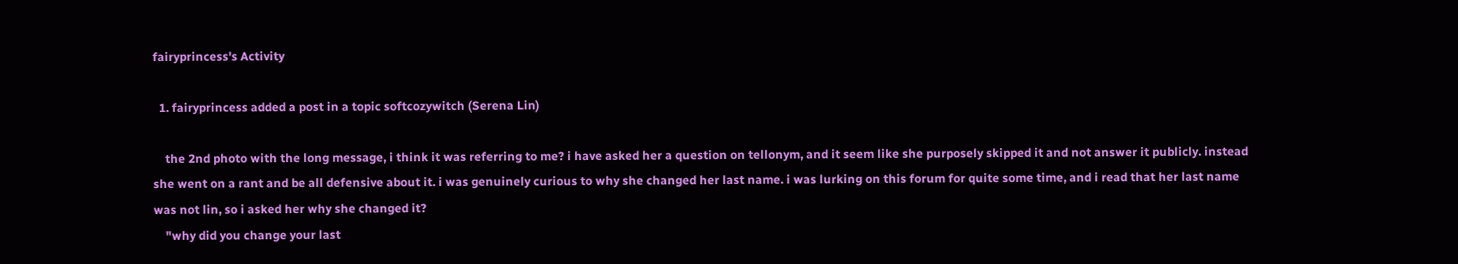fairyprincess's Activity

  1. fairyprincess added a post in a topic softcozywitch (Serena Lin)

    the 2nd photo with the long message, i think it was referring to me? i have asked her a question on tellonym, and it seem like she purposely skipped it and not answer it publicly. instead she went on a rant and be all defensive about it. i was genuinely curious to why she changed her last name. i was lurking on this forum for quite some time, and i read that her last name was not lin, so i asked her why she changed it?
    "why did you change your last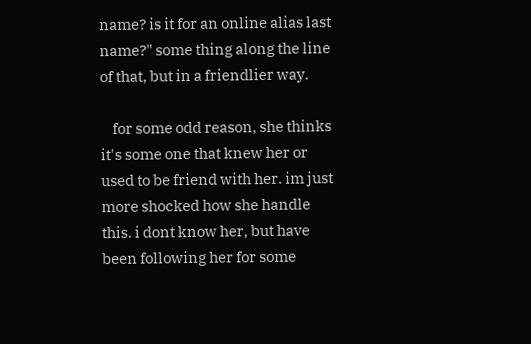name? is it for an online alias last name?" some thing along the line of that, but in a friendlier way.

    for some odd reason, she thinks it's some one that knew her or used to be friend with her. im just more shocked how she handle this. i dont know her, but have been following her for some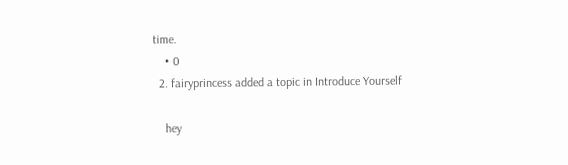time.
    • 0
  2. fairyprincess added a topic in Introduce Yourself

    hey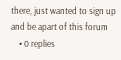there, just wanted to sign up and be apart of this forum
    • 0 replies